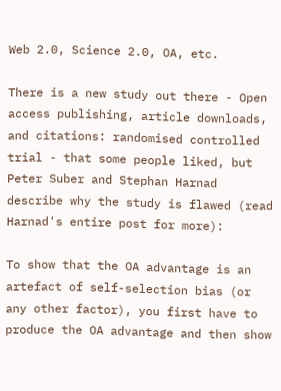Web 2.0, Science 2.0, OA, etc.

There is a new study out there - Open access publishing, article downloads, and citations: randomised controlled trial - that some people liked, but Peter Suber and Stephan Harnad describe why the study is flawed (read Harnad's entire post for more):

To show that the OA advantage is an artefact of self-selection bias (or any other factor), you first have to produce the OA advantage and then show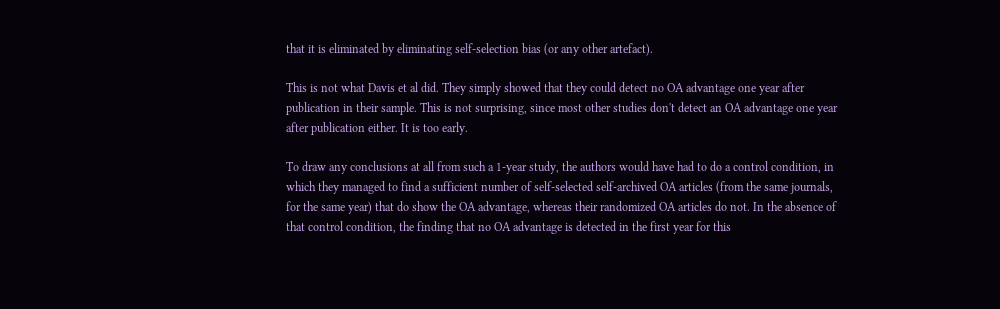that it is eliminated by eliminating self-selection bias (or any other artefact).

This is not what Davis et al did. They simply showed that they could detect no OA advantage one year after publication in their sample. This is not surprising, since most other studies don't detect an OA advantage one year after publication either. It is too early.

To draw any conclusions at all from such a 1-year study, the authors would have had to do a control condition, in which they managed to find a sufficient number of self-selected self-archived OA articles (from the same journals, for the same year) that do show the OA advantage, whereas their randomized OA articles do not. In the absence of that control condition, the finding that no OA advantage is detected in the first year for this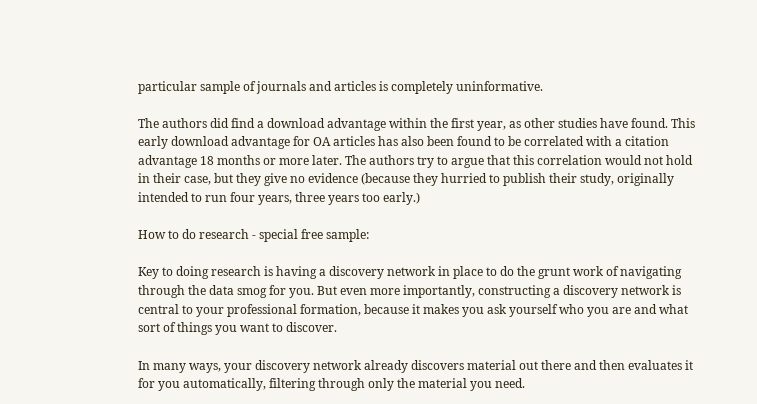particular sample of journals and articles is completely uninformative.

The authors did find a download advantage within the first year, as other studies have found. This early download advantage for OA articles has also been found to be correlated with a citation advantage 18 months or more later. The authors try to argue that this correlation would not hold in their case, but they give no evidence (because they hurried to publish their study, originally intended to run four years, three years too early.)

How to do research - special free sample:

Key to doing research is having a discovery network in place to do the grunt work of navigating through the data smog for you. But even more importantly, constructing a discovery network is central to your professional formation, because it makes you ask yourself who you are and what sort of things you want to discover.

In many ways, your discovery network already discovers material out there and then evaluates it for you automatically, filtering through only the material you need.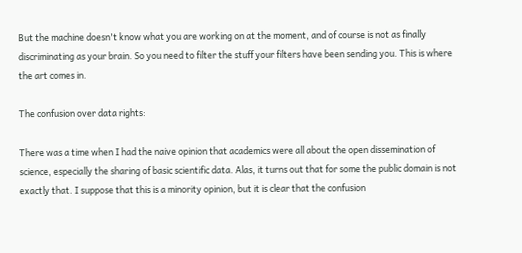But the machine doesn't know what you are working on at the moment, and of course is not as finally discriminating as your brain. So you need to filter the stuff your filters have been sending you. This is where the art comes in.

The confusion over data rights:

There was a time when I had the naive opinion that academics were all about the open dissemination of science, especially the sharing of basic scientific data. Alas, it turns out that for some the public domain is not exactly that. I suppose that this is a minority opinion, but it is clear that the confusion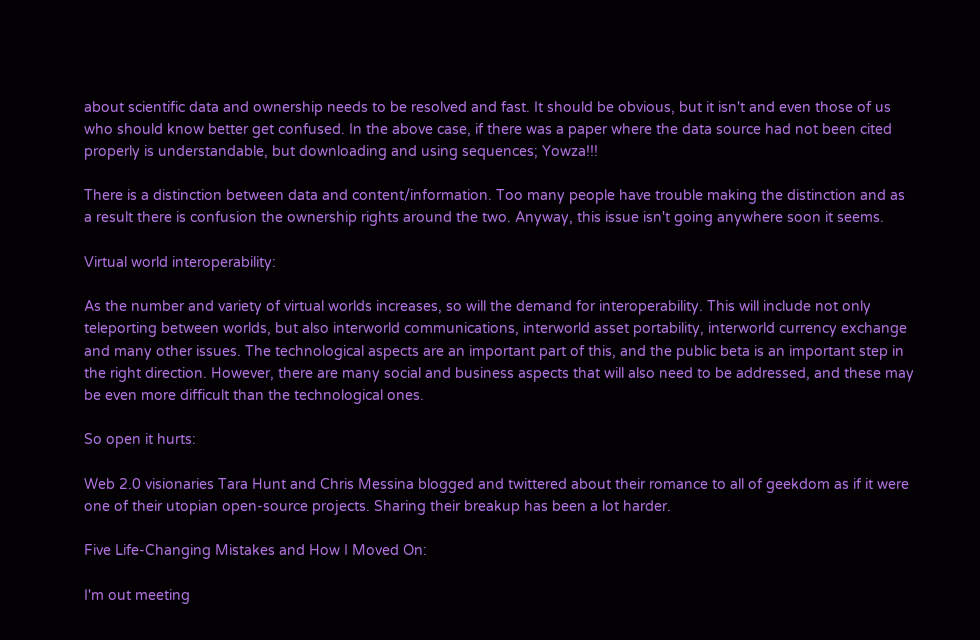about scientific data and ownership needs to be resolved and fast. It should be obvious, but it isn't and even those of us who should know better get confused. In the above case, if there was a paper where the data source had not been cited properly is understandable, but downloading and using sequences; Yowza!!!

There is a distinction between data and content/information. Too many people have trouble making the distinction and as a result there is confusion the ownership rights around the two. Anyway, this issue isn't going anywhere soon it seems.

Virtual world interoperability:

As the number and variety of virtual worlds increases, so will the demand for interoperability. This will include not only teleporting between worlds, but also interworld communications, interworld asset portability, interworld currency exchange and many other issues. The technological aspects are an important part of this, and the public beta is an important step in the right direction. However, there are many social and business aspects that will also need to be addressed, and these may be even more difficult than the technological ones.

So open it hurts:

Web 2.0 visionaries Tara Hunt and Chris Messina blogged and twittered about their romance to all of geekdom as if it were one of their utopian open-source projects. Sharing their breakup has been a lot harder.

Five Life-Changing Mistakes and How I Moved On:

I'm out meeting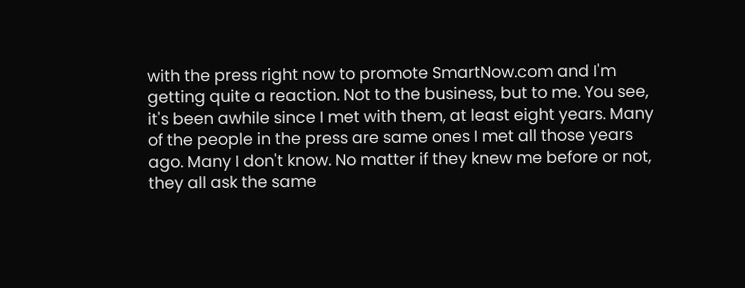with the press right now to promote SmartNow.com and I'm getting quite a reaction. Not to the business, but to me. You see, it's been awhile since I met with them, at least eight years. Many of the people in the press are same ones I met all those years ago. Many I don't know. No matter if they knew me before or not, they all ask the same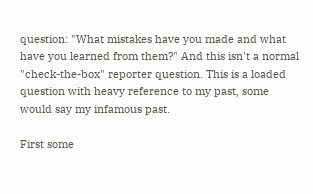question: "What mistakes have you made and what have you learned from them?" And this isn't a normal "check-the-box" reporter question. This is a loaded question with heavy reference to my past, some would say my infamous past.

First some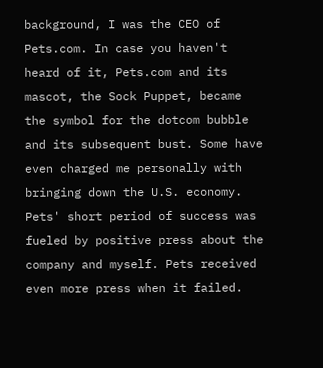background, I was the CEO of Pets.com. In case you haven't heard of it, Pets.com and its mascot, the Sock Puppet, became the symbol for the dotcom bubble and its subsequent bust. Some have even charged me personally with bringing down the U.S. economy. Pets' short period of success was fueled by positive press about the company and myself. Pets received even more press when it failed.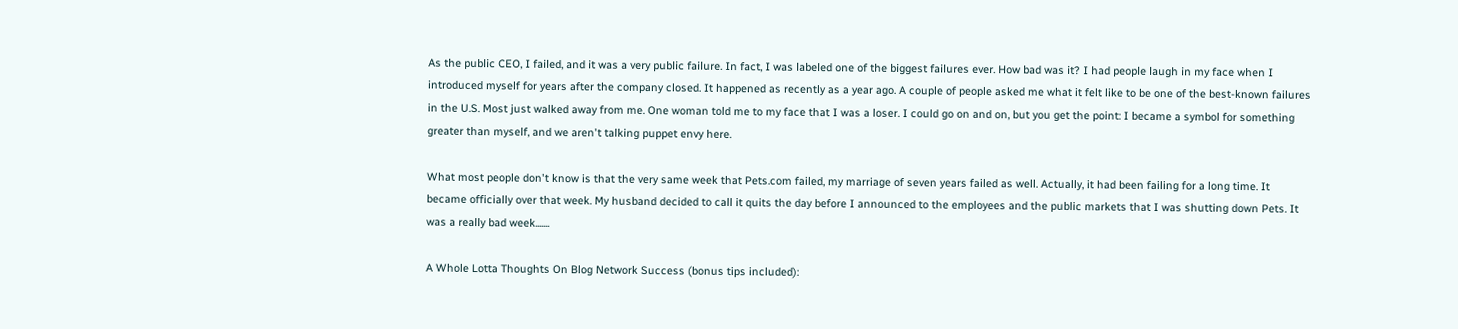As the public CEO, I failed, and it was a very public failure. In fact, I was labeled one of the biggest failures ever. How bad was it? I had people laugh in my face when I introduced myself for years after the company closed. It happened as recently as a year ago. A couple of people asked me what it felt like to be one of the best-known failures in the U.S. Most just walked away from me. One woman told me to my face that I was a loser. I could go on and on, but you get the point: I became a symbol for something greater than myself, and we aren't talking puppet envy here.

What most people don't know is that the very same week that Pets.com failed, my marriage of seven years failed as well. Actually, it had been failing for a long time. It became officially over that week. My husband decided to call it quits the day before I announced to the employees and the public markets that I was shutting down Pets. It was a really bad week.......

A Whole Lotta Thoughts On Blog Network Success (bonus tips included):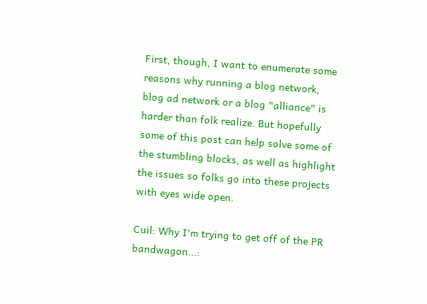First, though, I want to enumerate some reasons why running a blog network, blog ad network or a blog "alliance" is harder than folk realize. But hopefully some of this post can help solve some of the stumbling blocks, as well as highlight the issues so folks go into these projects with eyes wide open.

Cuil: Why I'm trying to get off of the PR bandwagon...: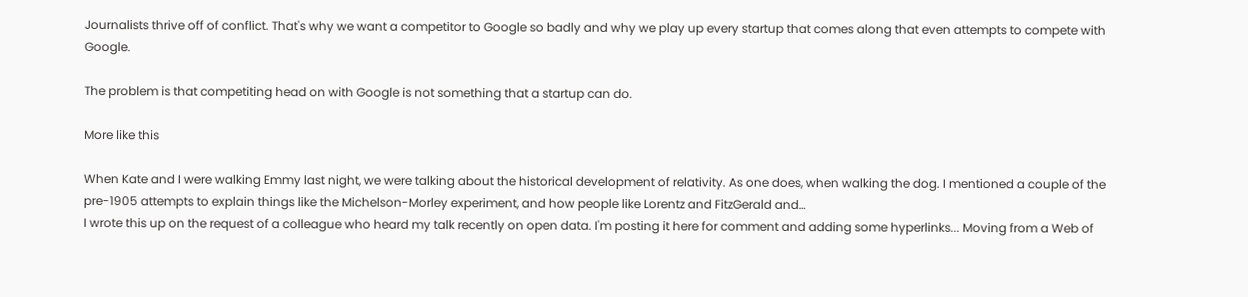Journalists thrive off of conflict. That's why we want a competitor to Google so badly and why we play up every startup that comes along that even attempts to compete with Google.

The problem is that competiting head on with Google is not something that a startup can do.

More like this

When Kate and I were walking Emmy last night, we were talking about the historical development of relativity. As one does, when walking the dog. I mentioned a couple of the pre-1905 attempts to explain things like the Michelson-Morley experiment, and how people like Lorentz and FitzGerald and…
I wrote this up on the request of a colleague who heard my talk recently on open data. I'm posting it here for comment and adding some hyperlinks... Moving from a Web of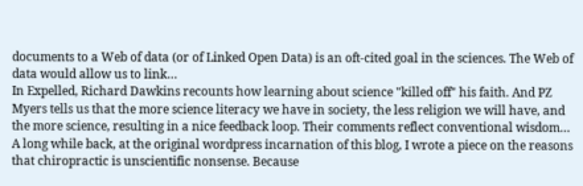documents to a Web of data (or of Linked Open Data) is an oft-cited goal in the sciences. The Web of data would allow us to link…
In Expelled, Richard Dawkins recounts how learning about science "killed off" his faith. And PZ Myers tells us that the more science literacy we have in society, the less religion we will have, and the more science, resulting in a nice feedback loop. Their comments reflect conventional wisdom…
A long while back, at the original wordpress incarnation of this blog, I wrote a piece on the reasons that chiropractic is unscientific nonsense. Because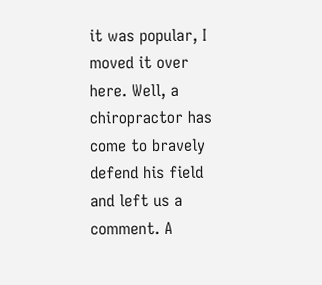it was popular, I moved it over here. Well, a chiropractor has come to bravely defend his field and left us a comment. A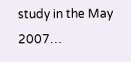study in the May 2007…